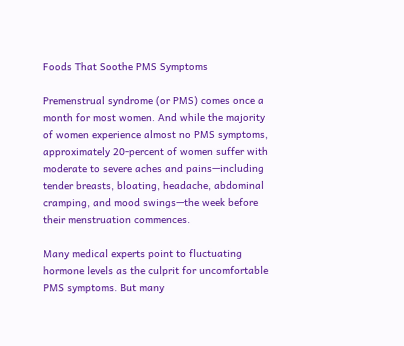Foods That Soothe PMS Symptoms

Premenstrual syndrome (or PMS) comes once a month for most women. And while the majority of women experience almost no PMS symptoms, approximately 20-percent of women suffer with moderate to severe aches and pains—including tender breasts, bloating, headache, abdominal cramping, and mood swings—the week before their menstruation commences.

Many medical experts point to fluctuating hormone levels as the culprit for uncomfortable PMS symptoms. But many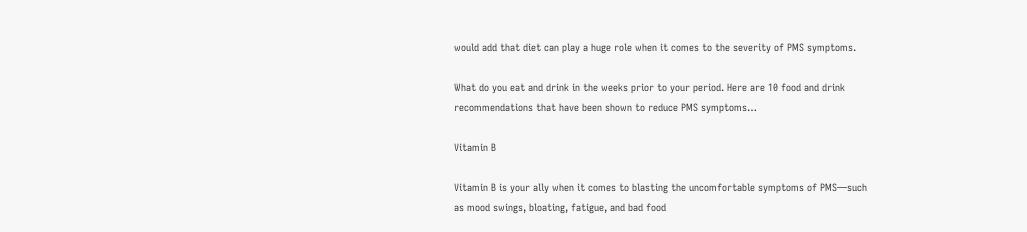would add that diet can play a huge role when it comes to the severity of PMS symptoms.

What do you eat and drink in the weeks prior to your period. Here are 10 food and drink recommendations that have been shown to reduce PMS symptoms…

Vitamin B

Vitamin B is your ally when it comes to blasting the uncomfortable symptoms of PMS—such as mood swings, bloating, fatigue, and bad food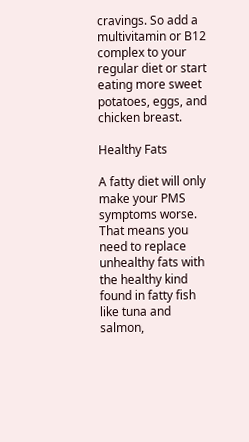cravings. So add a multivitamin or B12 complex to your regular diet or start eating more sweet potatoes, eggs, and chicken breast.

Healthy Fats

A fatty diet will only make your PMS symptoms worse. That means you need to replace unhealthy fats with the healthy kind found in fatty fish like tuna and salmon,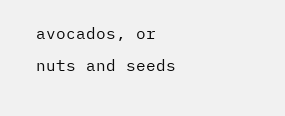avocados, or nuts and seeds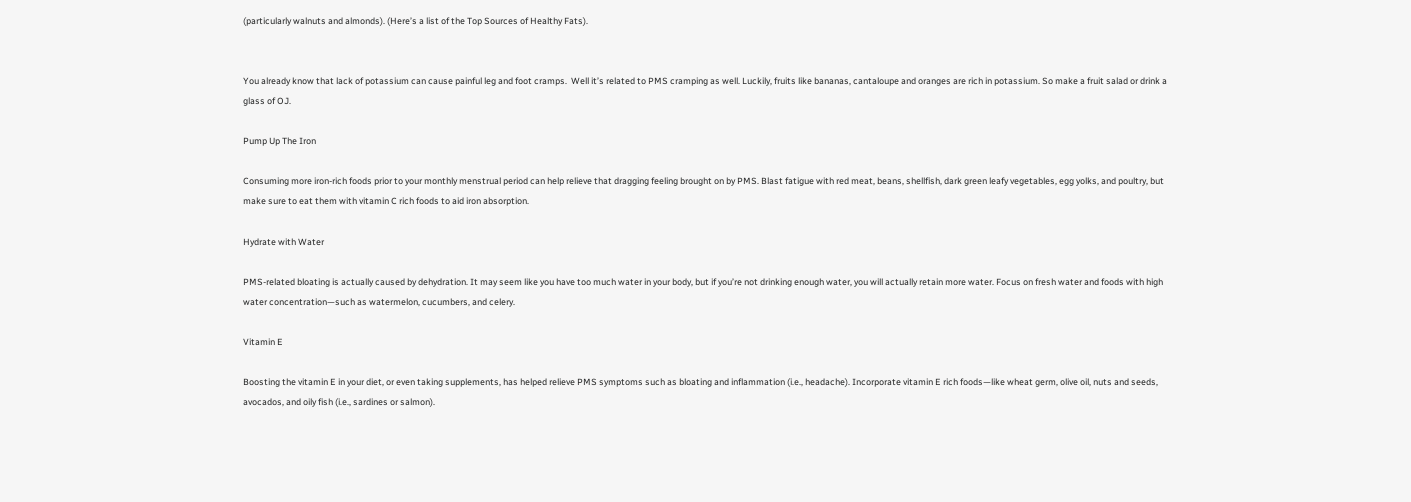(particularly walnuts and almonds). (Here’s a list of the Top Sources of Healthy Fats).


You already know that lack of potassium can cause painful leg and foot cramps.  Well it’s related to PMS cramping as well. Luckily, fruits like bananas, cantaloupe and oranges are rich in potassium. So make a fruit salad or drink a glass of OJ.

Pump Up The Iron

Consuming more iron-rich foods prior to your monthly menstrual period can help relieve that dragging feeling brought on by PMS. Blast fatigue with red meat, beans, shellfish, dark green leafy vegetables, egg yolks, and poultry, but make sure to eat them with vitamin C rich foods to aid iron absorption.

Hydrate with Water

PMS-related bloating is actually caused by dehydration. It may seem like you have too much water in your body, but if you’re not drinking enough water, you will actually retain more water. Focus on fresh water and foods with high water concentration—such as watermelon, cucumbers, and celery.

Vitamin E

Boosting the vitamin E in your diet, or even taking supplements, has helped relieve PMS symptoms such as bloating and inflammation (i.e., headache). Incorporate vitamin E rich foods—like wheat germ, olive oil, nuts and seeds, avocados, and oily fish (i.e., sardines or salmon).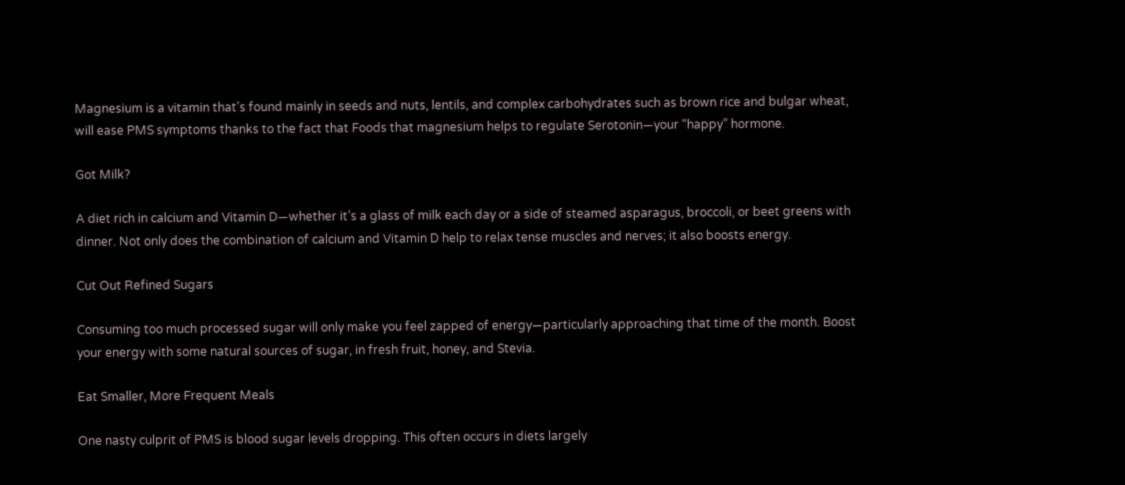Magnesium is a vitamin that’s found mainly in seeds and nuts, lentils, and complex carbohydrates such as brown rice and bulgar wheat, will ease PMS symptoms thanks to the fact that Foods that magnesium helps to regulate Serotonin—your “happy” hormone.

Got Milk?

A diet rich in calcium and Vitamin D—whether it’s a glass of milk each day or a side of steamed asparagus, broccoli, or beet greens with dinner. Not only does the combination of calcium and Vitamin D help to relax tense muscles and nerves; it also boosts energy.

Cut Out Refined Sugars

Consuming too much processed sugar will only make you feel zapped of energy—particularly approaching that time of the month. Boost your energy with some natural sources of sugar, in fresh fruit, honey, and Stevia.

Eat Smaller, More Frequent Meals

One nasty culprit of PMS is blood sugar levels dropping. This often occurs in diets largely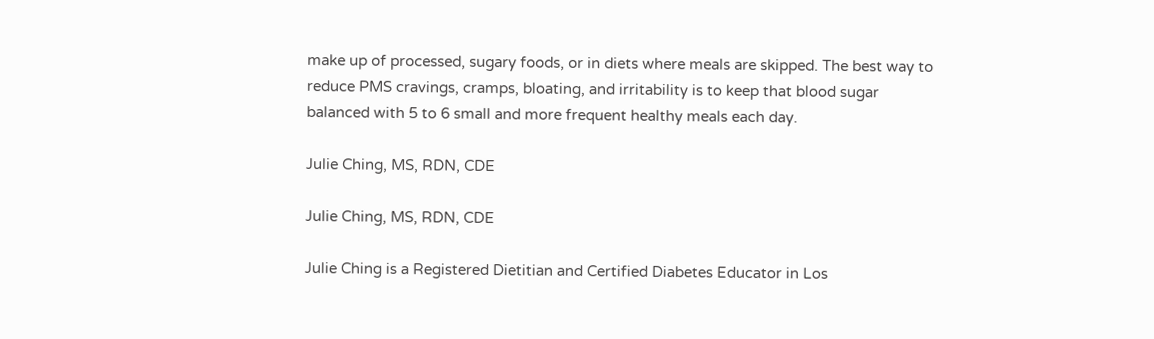make up of processed, sugary foods, or in diets where meals are skipped. The best way to reduce PMS cravings, cramps, bloating, and irritability is to keep that blood sugar balanced with 5 to 6 small and more frequent healthy meals each day.

Julie Ching, MS, RDN, CDE

Julie Ching, MS, RDN, CDE

Julie Ching is a Registered Dietitian and Certified Diabetes Educator in Los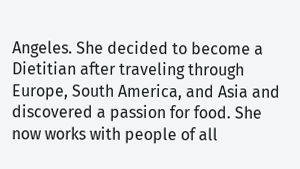Angeles. She decided to become a Dietitian after traveling through Europe, South America, and Asia and discovered a passion for food. She now works with people of all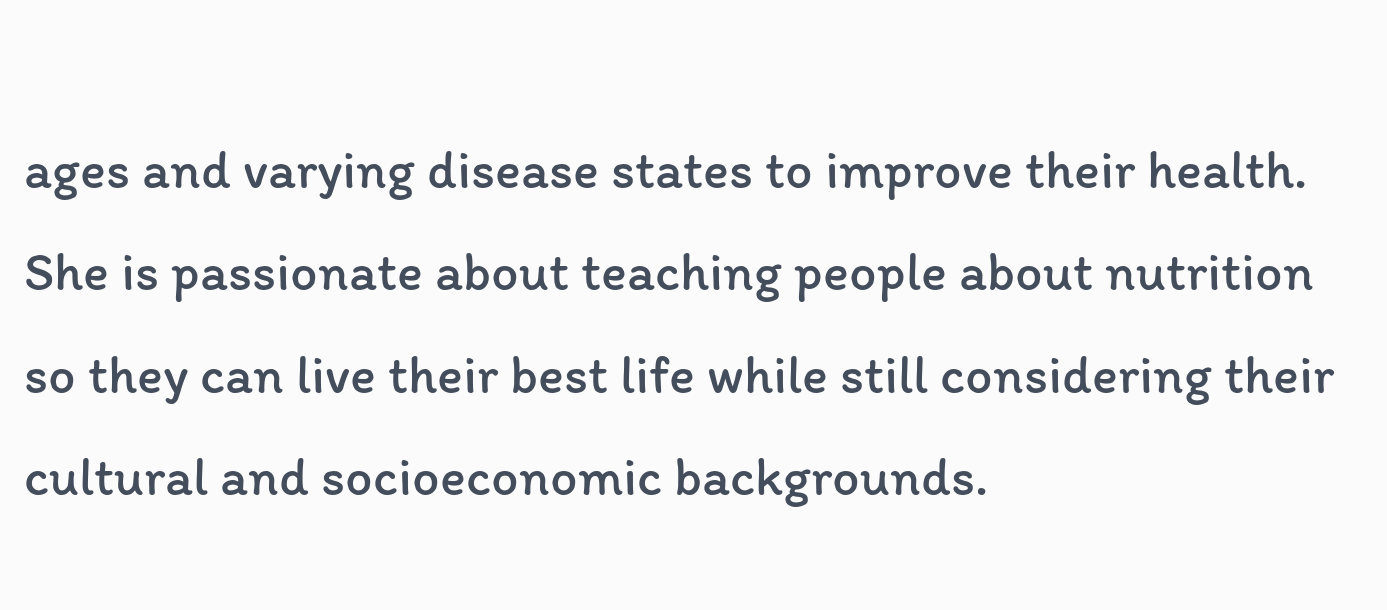ages and varying disease states to improve their health. She is passionate about teaching people about nutrition so they can live their best life while still considering their cultural and socioeconomic backgrounds.